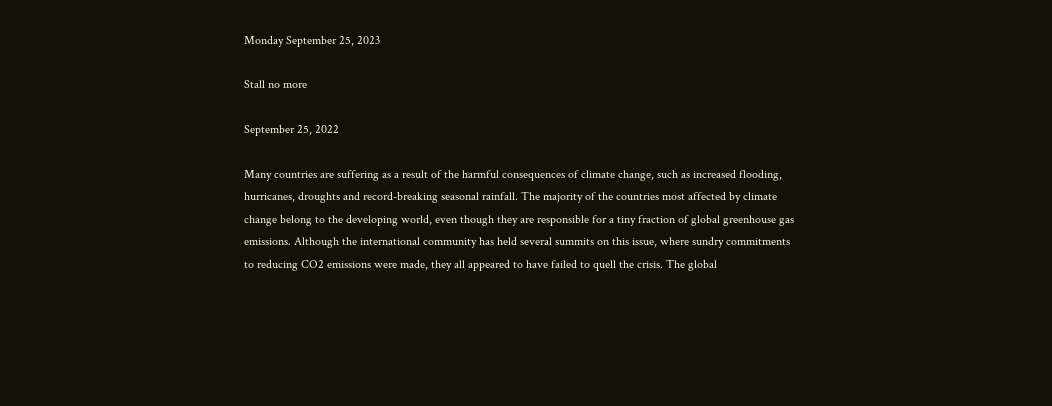Monday September 25, 2023

Stall no more

September 25, 2022

Many countries are suffering as a result of the harmful consequences of climate change, such as increased flooding, hurricanes, droughts and record-breaking seasonal rainfall. The majority of the countries most affected by climate change belong to the developing world, even though they are responsible for a tiny fraction of global greenhouse gas emissions. Although the international community has held several summits on this issue, where sundry commitments to reducing CO2 emissions were made, they all appeared to have failed to quell the crisis. The global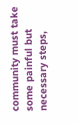community must take some painful but necessary steps,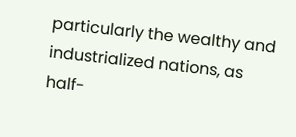particularly the wealthy and industrialized nations, as half-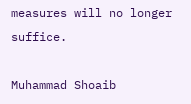measures will no longer suffice.

Muhammad Shoaib